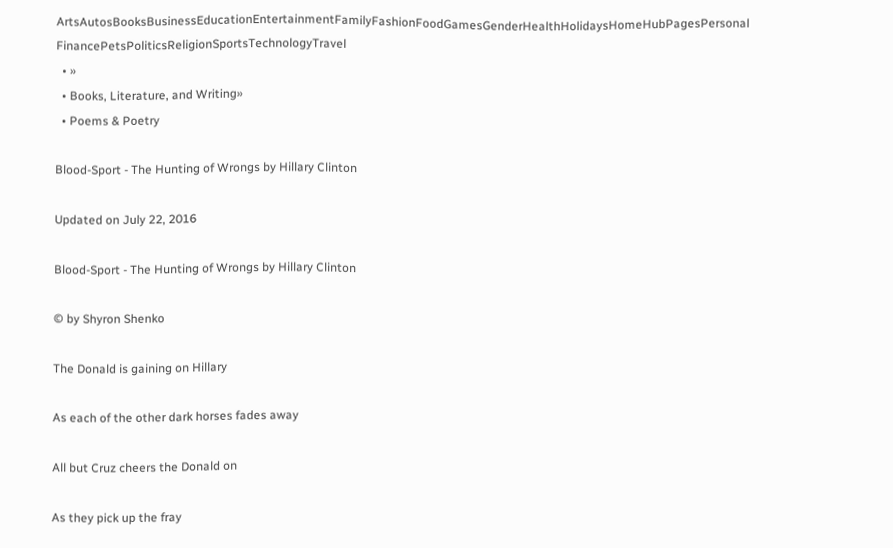ArtsAutosBooksBusinessEducationEntertainmentFamilyFashionFoodGamesGenderHealthHolidaysHomeHubPagesPersonal FinancePetsPoliticsReligionSportsTechnologyTravel
  • »
  • Books, Literature, and Writing»
  • Poems & Poetry

Blood-Sport - The Hunting of Wrongs by Hillary Clinton

Updated on July 22, 2016

Blood-Sport - The Hunting of Wrongs by Hillary Clinton

© by Shyron Shenko

The Donald is gaining on Hillary

As each of the other dark horses fades away

All but Cruz cheers the Donald on

As they pick up the fray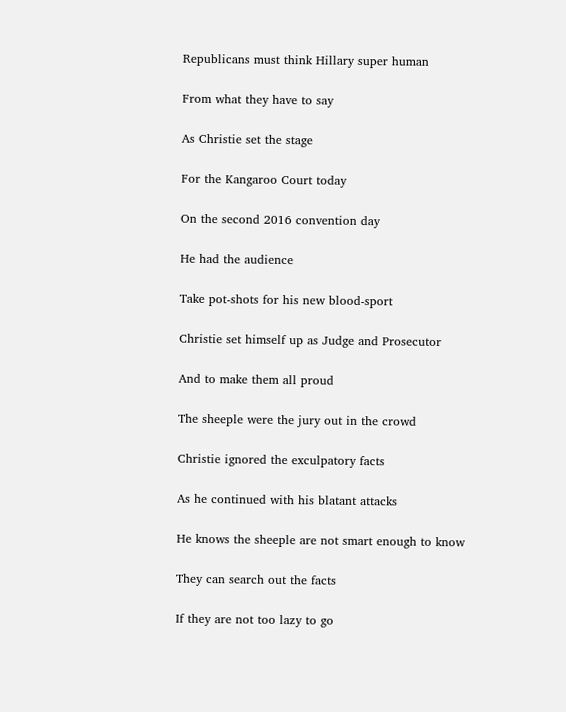Republicans must think Hillary super human

From what they have to say

As Christie set the stage

For the Kangaroo Court today

On the second 2016 convention day

He had the audience

Take pot-shots for his new blood-sport

Christie set himself up as Judge and Prosecutor

And to make them all proud

The sheeple were the jury out in the crowd

Christie ignored the exculpatory facts

As he continued with his blatant attacks

He knows the sheeple are not smart enough to know

They can search out the facts

If they are not too lazy to go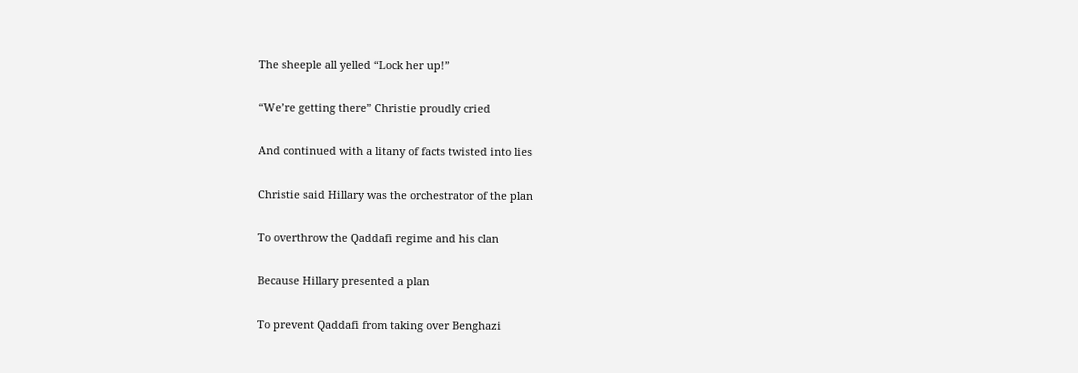The sheeple all yelled “Lock her up!”

“We’re getting there” Christie proudly cried

And continued with a litany of facts twisted into lies

Christie said Hillary was the orchestrator of the plan

To overthrow the Qaddafi regime and his clan

Because Hillary presented a plan

To prevent Qaddafi from taking over Benghazi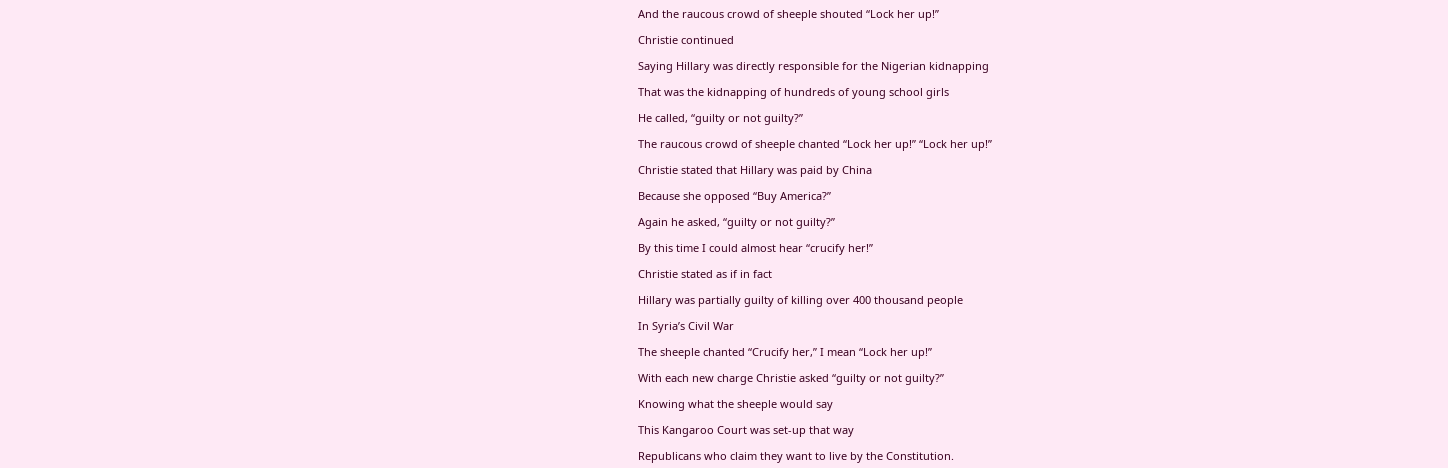And the raucous crowd of sheeple shouted “Lock her up!”

Christie continued

Saying Hillary was directly responsible for the Nigerian kidnapping

That was the kidnapping of hundreds of young school girls

He called, “guilty or not guilty?”

The raucous crowd of sheeple chanted “Lock her up!” “Lock her up!”

Christie stated that Hillary was paid by China

Because she opposed “Buy America?”

Again he asked, “guilty or not guilty?”

By this time I could almost hear “crucify her!”

Christie stated as if in fact

Hillary was partially guilty of killing over 400 thousand people

In Syria’s Civil War

The sheeple chanted “Crucify her,” I mean “Lock her up!”

With each new charge Christie asked “guilty or not guilty?”

Knowing what the sheeple would say

This Kangaroo Court was set-up that way

Republicans who claim they want to live by the Constitution.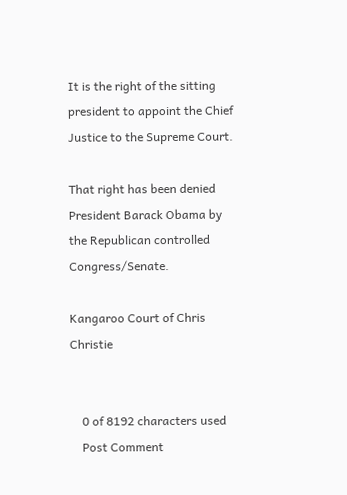It is the right of the sitting president to appoint the Chief Justice to the Supreme Court.

That right has been denied President Barack Obama by the Republican controlled Congress/Senate.

Kangaroo Court of Chris Christie


    0 of 8192 characters used
    Post Comment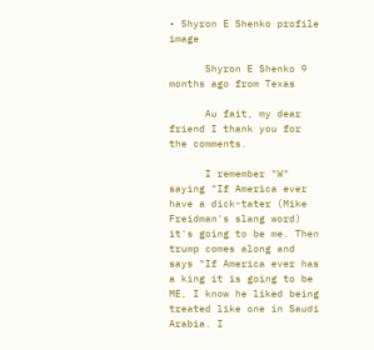• Shyron E Shenko profile image

      Shyron E Shenko 9 months ago from Texas

      Au fait, my dear friend I thank you for the comments.

      I remember "W" saying "If America ever have a dick-tater (Mike Freidman's slang word) it's going to be me. Then trump comes along and says "If America ever has a king it is going to be ME, I know he liked being treated like one in Saudi Arabia. I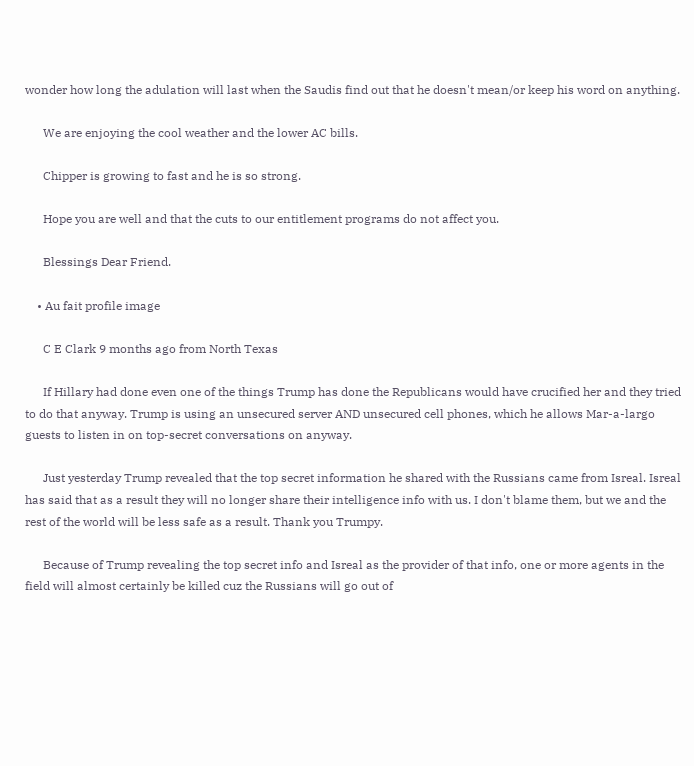wonder how long the adulation will last when the Saudis find out that he doesn't mean/or keep his word on anything.

      We are enjoying the cool weather and the lower AC bills.

      Chipper is growing to fast and he is so strong.

      Hope you are well and that the cuts to our entitlement programs do not affect you.

      Blessings Dear Friend.

    • Au fait profile image

      C E Clark 9 months ago from North Texas

      If Hillary had done even one of the things Trump has done the Republicans would have crucified her and they tried to do that anyway. Trump is using an unsecured server AND unsecured cell phones, which he allows Mar-a-largo guests to listen in on top-secret conversations on anyway.

      Just yesterday Trump revealed that the top secret information he shared with the Russians came from Isreal. Isreal has said that as a result they will no longer share their intelligence info with us. I don't blame them, but we and the rest of the world will be less safe as a result. Thank you Trumpy.

      Because of Trump revealing the top secret info and Isreal as the provider of that info, one or more agents in the field will almost certainly be killed cuz the Russians will go out of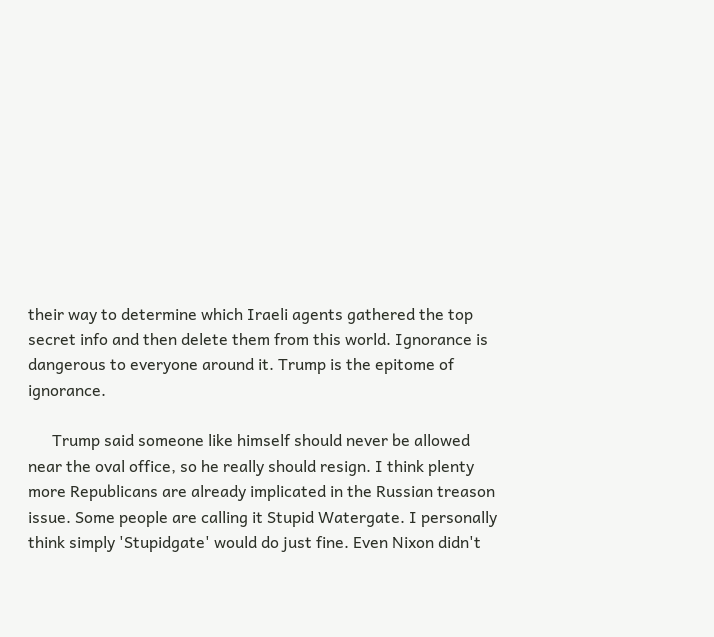their way to determine which Iraeli agents gathered the top secret info and then delete them from this world. Ignorance is dangerous to everyone around it. Trump is the epitome of ignorance.

      Trump said someone like himself should never be allowed near the oval office, so he really should resign. I think plenty more Republicans are already implicated in the Russian treason issue. Some people are calling it Stupid Watergate. I personally think simply 'Stupidgate' would do just fine. Even Nixon didn't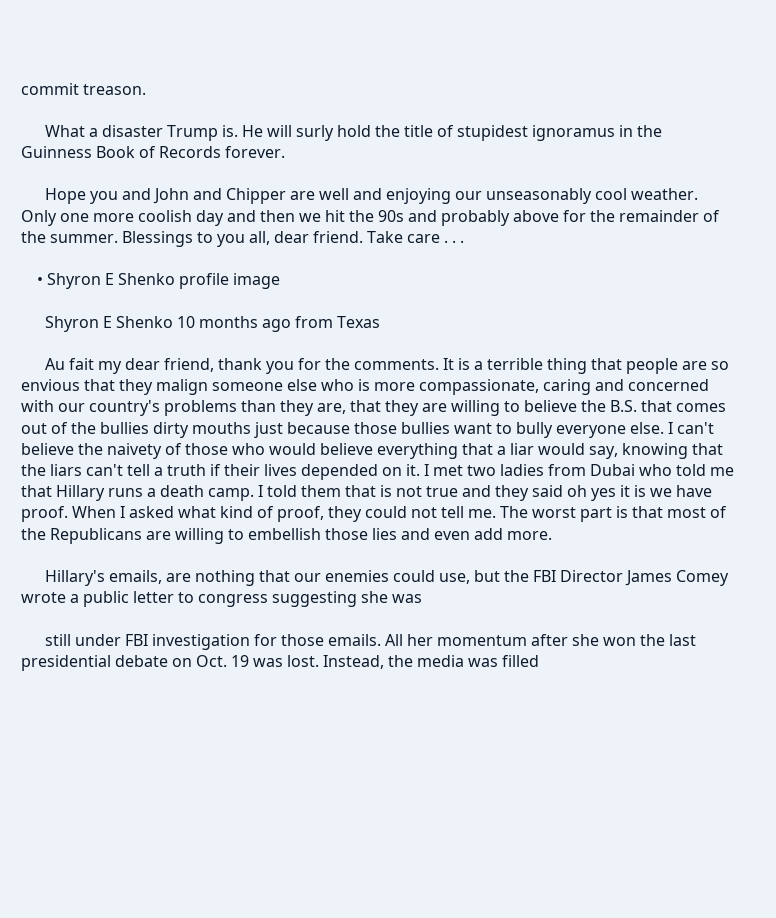commit treason.

      What a disaster Trump is. He will surly hold the title of stupidest ignoramus in the Guinness Book of Records forever.

      Hope you and John and Chipper are well and enjoying our unseasonably cool weather. Only one more coolish day and then we hit the 90s and probably above for the remainder of the summer. Blessings to you all, dear friend. Take care . . .

    • Shyron E Shenko profile image

      Shyron E Shenko 10 months ago from Texas

      Au fait my dear friend, thank you for the comments. It is a terrible thing that people are so envious that they malign someone else who is more compassionate, caring and concerned with our country's problems than they are, that they are willing to believe the B.S. that comes out of the bullies dirty mouths just because those bullies want to bully everyone else. I can't believe the naivety of those who would believe everything that a liar would say, knowing that the liars can't tell a truth if their lives depended on it. I met two ladies from Dubai who told me that Hillary runs a death camp. I told them that is not true and they said oh yes it is we have proof. When I asked what kind of proof, they could not tell me. The worst part is that most of the Republicans are willing to embellish those lies and even add more.

      Hillary's emails, are nothing that our enemies could use, but the FBI Director James Comey wrote a public letter to congress suggesting she was

      still under FBI investigation for those emails. All her momentum after she won the last presidential debate on Oct. 19 was lost. Instead, the media was filled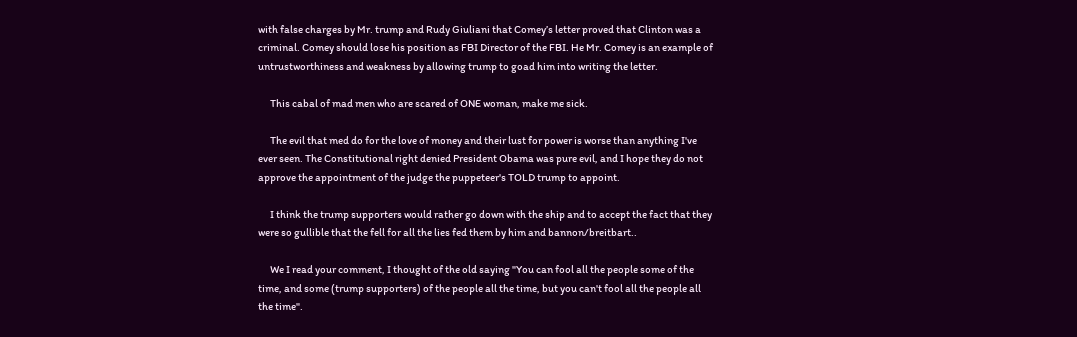with false charges by Mr. trump and Rudy Giuliani that Comey’s letter proved that Clinton was a criminal. Comey should lose his position as FBI Director of the FBI. He Mr. Comey is an example of untrustworthiness and weakness by allowing trump to goad him into writing the letter.

      This cabal of mad men who are scared of ONE woman, make me sick.

      The evil that med do for the love of money and their lust for power is worse than anything I've ever seen. The Constitutional right denied President Obama was pure evil, and I hope they do not approve the appointment of the judge the puppeteer's TOLD trump to appoint.

      I think the trump supporters would rather go down with the ship and to accept the fact that they were so gullible that the fell for all the lies fed them by him and bannon/breitbart..

      We I read your comment, I thought of the old saying "You can fool all the people some of the time, and some (trump supporters) of the people all the time, but you can't fool all the people all the time".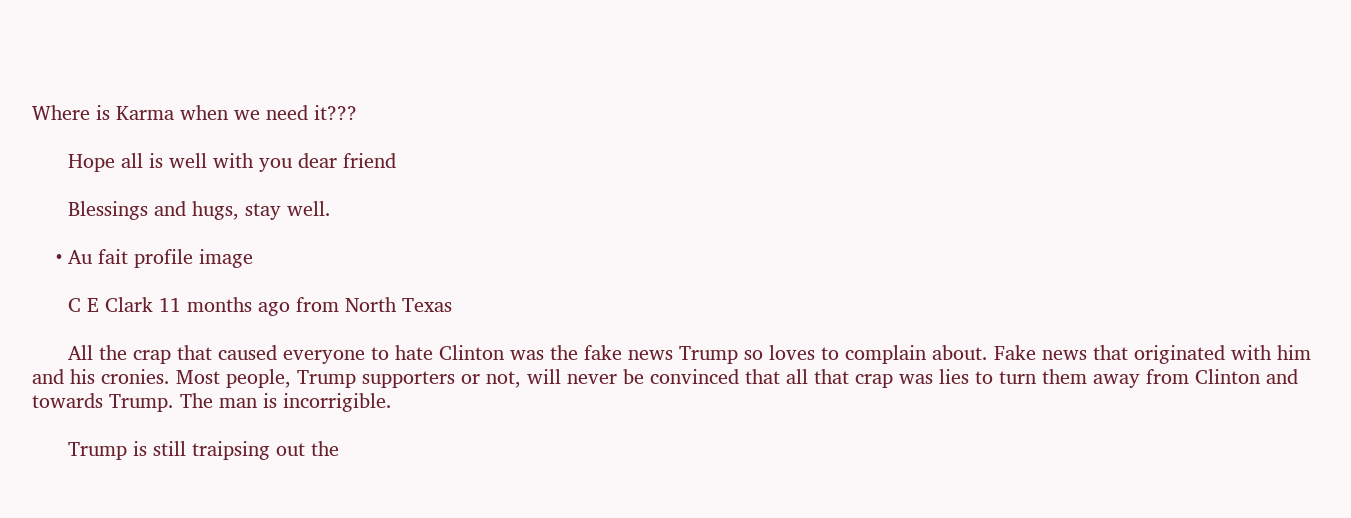Where is Karma when we need it???

      Hope all is well with you dear friend

      Blessings and hugs, stay well.

    • Au fait profile image

      C E Clark 11 months ago from North Texas

      All the crap that caused everyone to hate Clinton was the fake news Trump so loves to complain about. Fake news that originated with him and his cronies. Most people, Trump supporters or not, will never be convinced that all that crap was lies to turn them away from Clinton and towards Trump. The man is incorrigible.

      Trump is still traipsing out the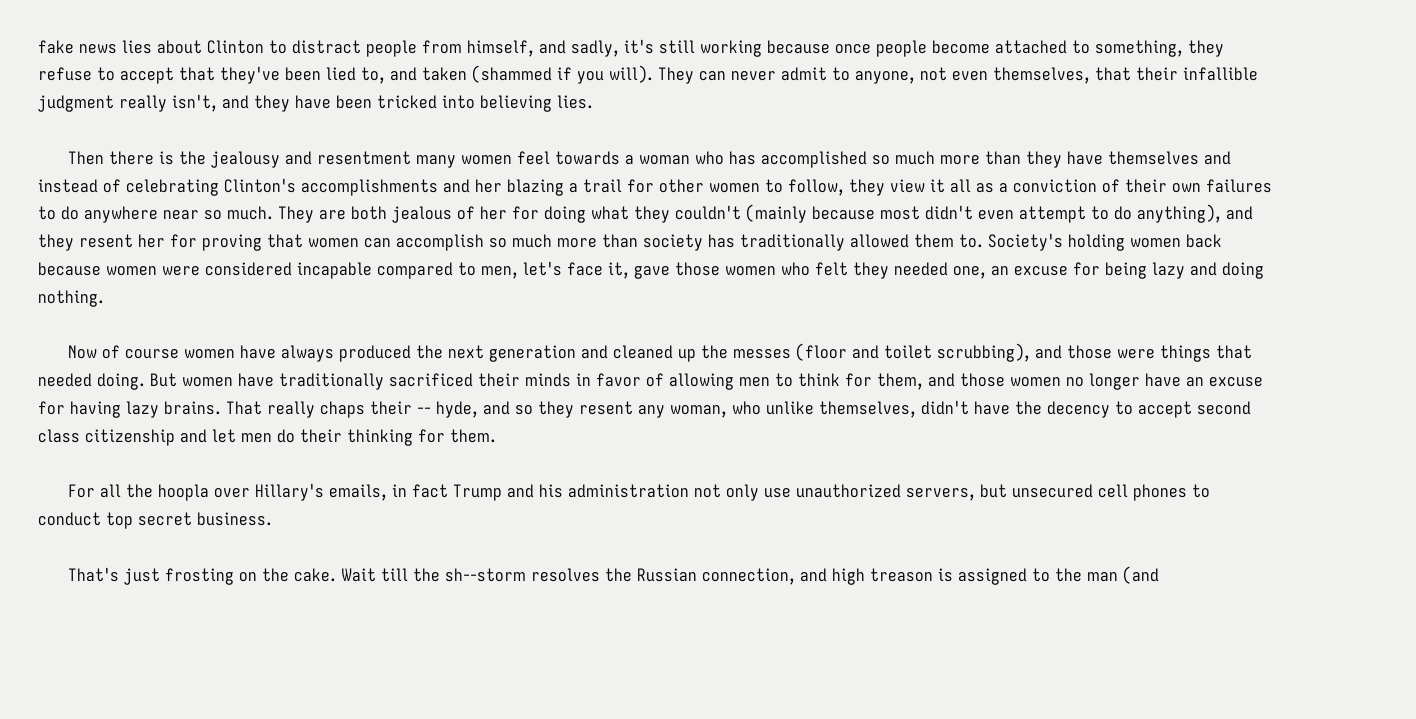fake news lies about Clinton to distract people from himself, and sadly, it's still working because once people become attached to something, they refuse to accept that they've been lied to, and taken (shammed if you will). They can never admit to anyone, not even themselves, that their infallible judgment really isn't, and they have been tricked into believing lies.

      Then there is the jealousy and resentment many women feel towards a woman who has accomplished so much more than they have themselves and instead of celebrating Clinton's accomplishments and her blazing a trail for other women to follow, they view it all as a conviction of their own failures to do anywhere near so much. They are both jealous of her for doing what they couldn't (mainly because most didn't even attempt to do anything), and they resent her for proving that women can accomplish so much more than society has traditionally allowed them to. Society's holding women back because women were considered incapable compared to men, let's face it, gave those women who felt they needed one, an excuse for being lazy and doing nothing.

      Now of course women have always produced the next generation and cleaned up the messes (floor and toilet scrubbing), and those were things that needed doing. But women have traditionally sacrificed their minds in favor of allowing men to think for them, and those women no longer have an excuse for having lazy brains. That really chaps their -- hyde, and so they resent any woman, who unlike themselves, didn't have the decency to accept second class citizenship and let men do their thinking for them.

      For all the hoopla over Hillary's emails, in fact Trump and his administration not only use unauthorized servers, but unsecured cell phones to conduct top secret business.

      That's just frosting on the cake. Wait till the sh--storm resolves the Russian connection, and high treason is assigned to the man (and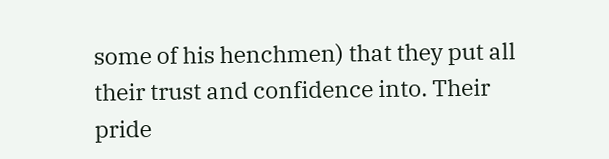some of his henchmen) that they put all their trust and confidence into. Their pride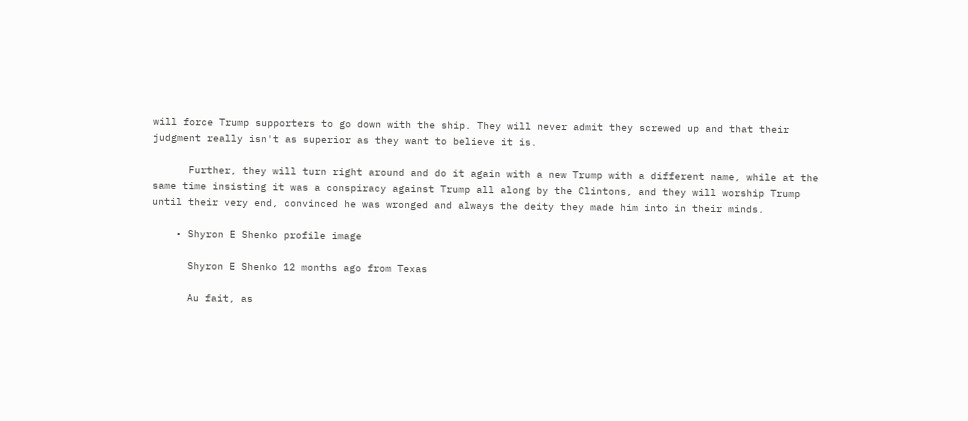will force Trump supporters to go down with the ship. They will never admit they screwed up and that their judgment really isn't as superior as they want to believe it is.

      Further, they will turn right around and do it again with a new Trump with a different name, while at the same time insisting it was a conspiracy against Trump all along by the Clintons, and they will worship Trump until their very end, convinced he was wronged and always the deity they made him into in their minds.

    • Shyron E Shenko profile image

      Shyron E Shenko 12 months ago from Texas

      Au fait, as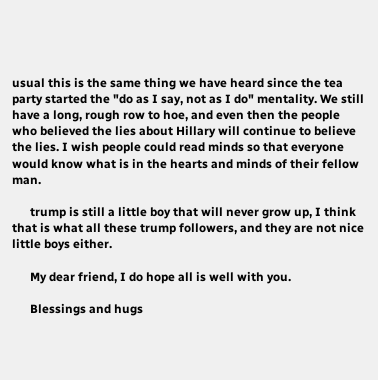usual this is the same thing we have heard since the tea party started the "do as I say, not as I do" mentality. We still have a long, rough row to hoe, and even then the people who believed the lies about Hillary will continue to believe the lies. I wish people could read minds so that everyone would know what is in the hearts and minds of their fellow man.

      trump is still a little boy that will never grow up, I think that is what all these trump followers, and they are not nice little boys either.

      My dear friend, I do hope all is well with you.

      Blessings and hugs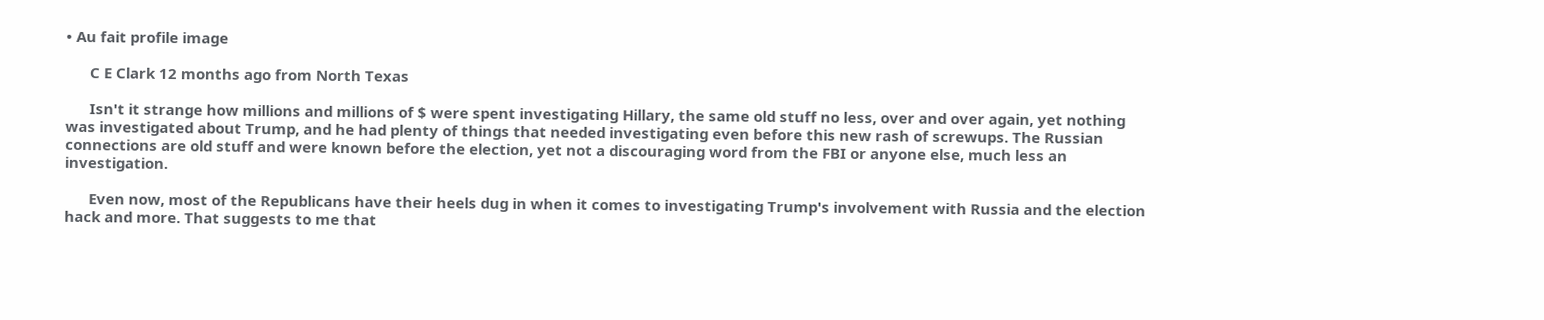• Au fait profile image

      C E Clark 12 months ago from North Texas

      Isn't it strange how millions and millions of $ were spent investigating Hillary, the same old stuff no less, over and over again, yet nothing was investigated about Trump, and he had plenty of things that needed investigating even before this new rash of screwups. The Russian connections are old stuff and were known before the election, yet not a discouraging word from the FBI or anyone else, much less an investigation.

      Even now, most of the Republicans have their heels dug in when it comes to investigating Trump's involvement with Russia and the election hack and more. That suggests to me that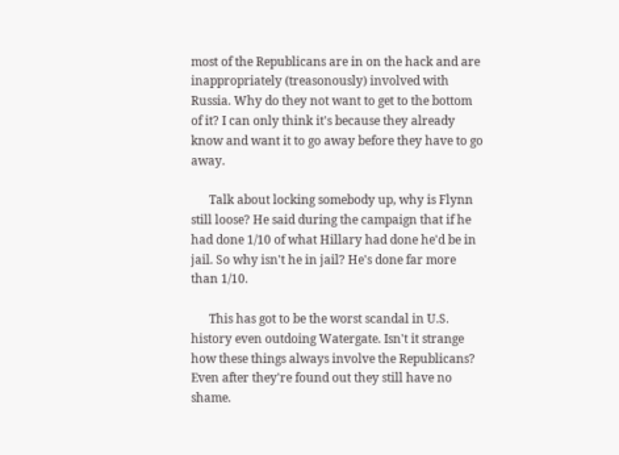most of the Republicans are in on the hack and are inappropriately (treasonously) involved with Russia. Why do they not want to get to the bottom of it? I can only think it's because they already know and want it to go away before they have to go away.

      Talk about locking somebody up, why is Flynn still loose? He said during the campaign that if he had done 1/10 of what Hillary had done he'd be in jail. So why isn't he in jail? He's done far more than 1/10.

      This has got to be the worst scandal in U.S. history even outdoing Watergate. Isn't it strange how these things always involve the Republicans? Even after they're found out they still have no shame.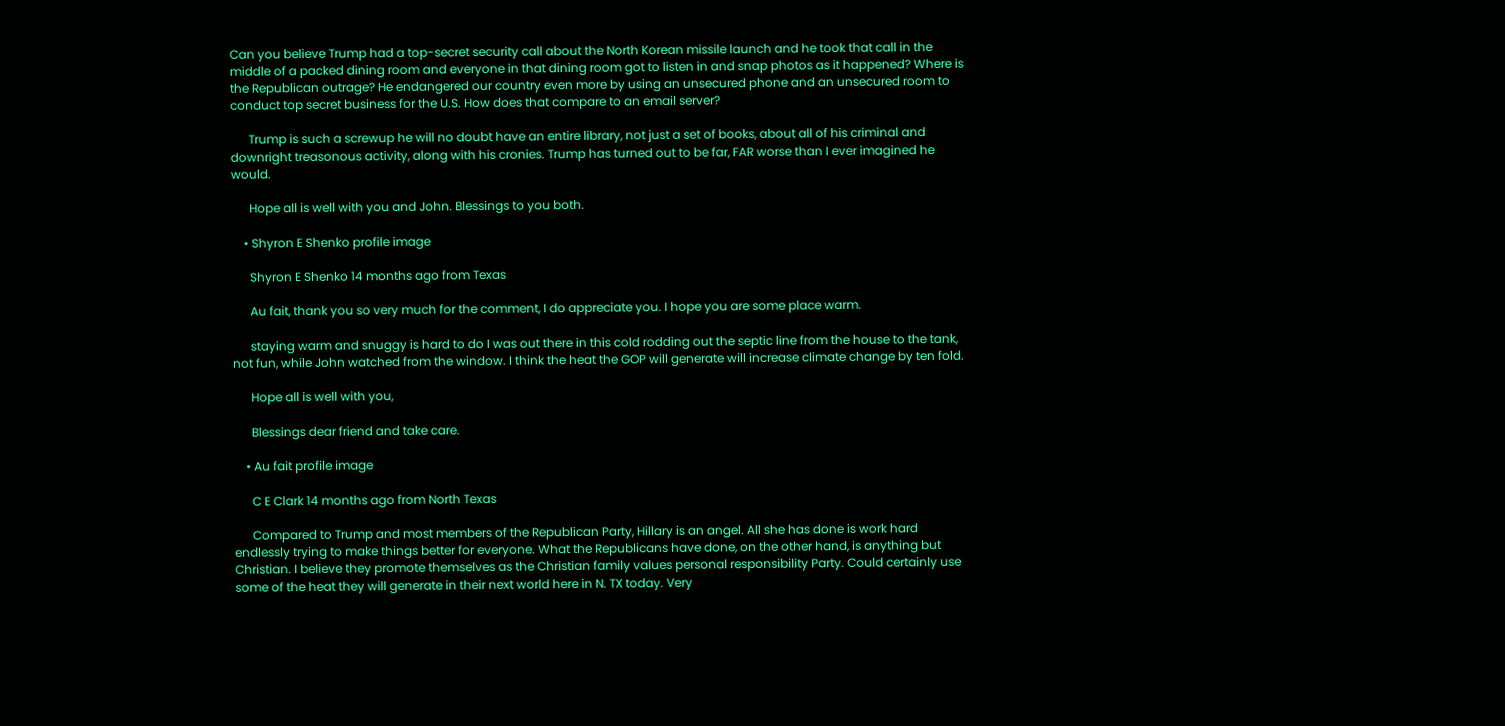Can you believe Trump had a top-secret security call about the North Korean missile launch and he took that call in the middle of a packed dining room and everyone in that dining room got to listen in and snap photos as it happened? Where is the Republican outrage? He endangered our country even more by using an unsecured phone and an unsecured room to conduct top secret business for the U.S. How does that compare to an email server?

      Trump is such a screwup he will no doubt have an entire library, not just a set of books, about all of his criminal and downright treasonous activity, along with his cronies. Trump has turned out to be far, FAR worse than I ever imagined he would.

      Hope all is well with you and John. Blessings to you both.

    • Shyron E Shenko profile image

      Shyron E Shenko 14 months ago from Texas

      Au fait, thank you so very much for the comment, I do appreciate you. I hope you are some place warm.

      staying warm and snuggy is hard to do I was out there in this cold rodding out the septic line from the house to the tank, not fun, while John watched from the window. I think the heat the GOP will generate will increase climate change by ten fold.

      Hope all is well with you,

      Blessings dear friend and take care.

    • Au fait profile image

      C E Clark 14 months ago from North Texas

      Compared to Trump and most members of the Republican Party, Hillary is an angel. All she has done is work hard endlessly trying to make things better for everyone. What the Republicans have done, on the other hand, is anything but Christian. I believe they promote themselves as the Christian family values personal responsibility Party. Could certainly use some of the heat they will generate in their next world here in N. TX today. Very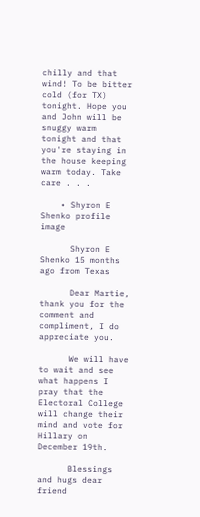chilly and that wind! To be bitter cold (for TX) tonight. Hope you and John will be snuggy warm tonight and that you're staying in the house keeping warm today. Take care . . .

    • Shyron E Shenko profile image

      Shyron E Shenko 15 months ago from Texas

      Dear Martie, thank you for the comment and compliment, I do appreciate you.

      We will have to wait and see what happens I pray that the Electoral College will change their mind and vote for Hillary on December 19th.

      Blessings and hugs dear friend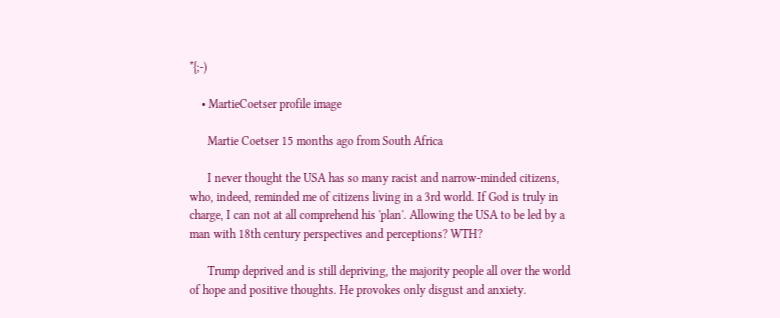*{;-)

    • MartieCoetser profile image

      Martie Coetser 15 months ago from South Africa

      I never thought the USA has so many racist and narrow-minded citizens, who, indeed, reminded me of citizens living in a 3rd world. If God is truly in charge, I can not at all comprehend his 'plan'. Allowing the USA to be led by a man with 18th century perspectives and perceptions? WTH?

      Trump deprived and is still depriving, the majority people all over the world of hope and positive thoughts. He provokes only disgust and anxiety.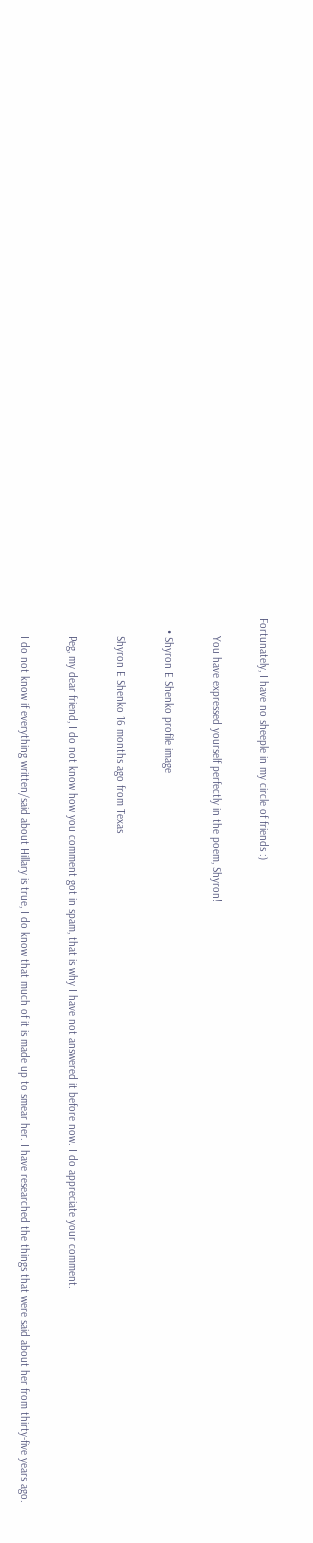Fortunately, I have no sheeple in my circle of friends :)

      You have expressed yourself perfectly in the poem, Shyron!

    • Shyron E Shenko profile image

      Shyron E Shenko 16 months ago from Texas

      Peg, my dear friend, I do not know how you comment got in spam, that is why I have not answered it before now. I do appreciate your comment.

      I do not know if everything written/said about Hillary is true, I do know that much of it is made up to smear her. I have researched the things that were said about her from thirty-five years ago.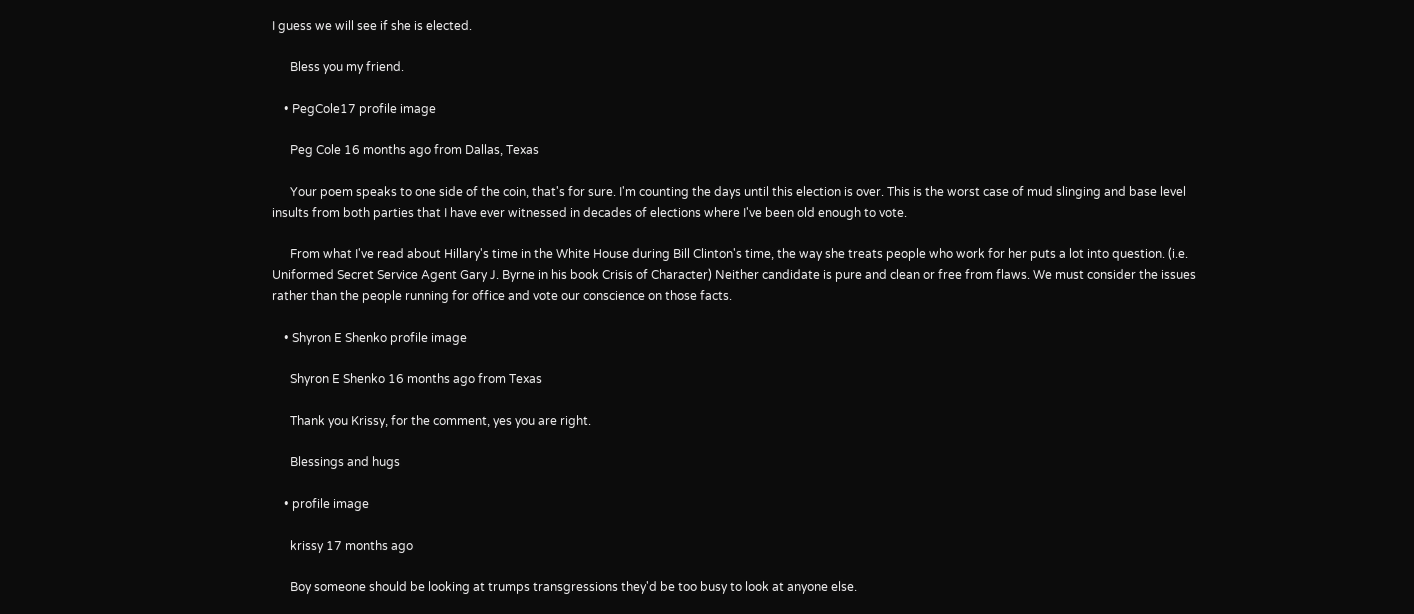I guess we will see if she is elected.

      Bless you my friend.

    • PegCole17 profile image

      Peg Cole 16 months ago from Dallas, Texas

      Your poem speaks to one side of the coin, that's for sure. I'm counting the days until this election is over. This is the worst case of mud slinging and base level insults from both parties that I have ever witnessed in decades of elections where I've been old enough to vote.

      From what I've read about Hillary's time in the White House during Bill Clinton's time, the way she treats people who work for her puts a lot into question. (i.e. Uniformed Secret Service Agent Gary J. Byrne in his book Crisis of Character) Neither candidate is pure and clean or free from flaws. We must consider the issues rather than the people running for office and vote our conscience on those facts.

    • Shyron E Shenko profile image

      Shyron E Shenko 16 months ago from Texas

      Thank you Krissy, for the comment, yes you are right.

      Blessings and hugs

    • profile image

      krissy 17 months ago

      Boy someone should be looking at trumps transgressions they'd be too busy to look at anyone else.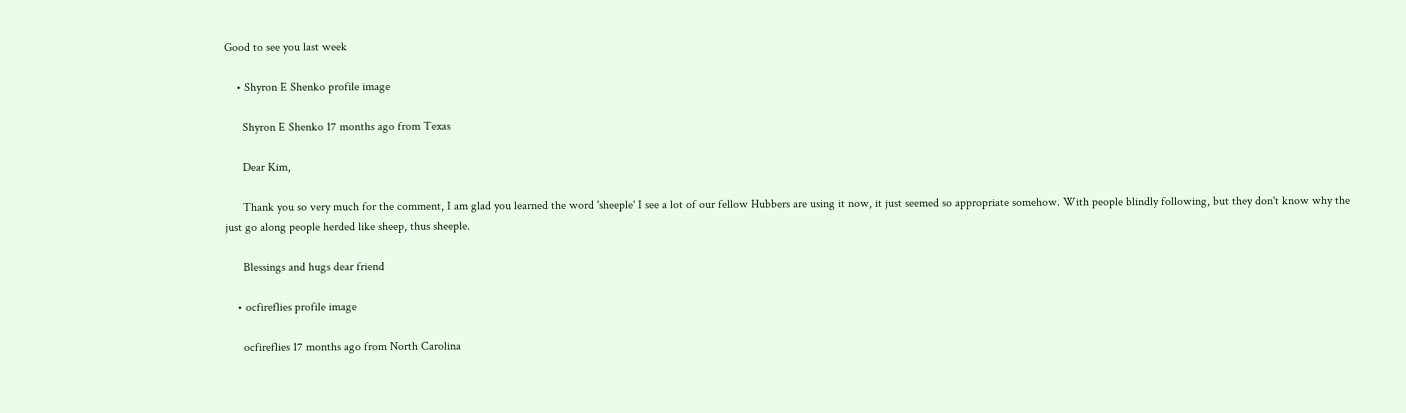Good to see you last week

    • Shyron E Shenko profile image

      Shyron E Shenko 17 months ago from Texas

      Dear Kim,

      Thank you so very much for the comment, I am glad you learned the word 'sheeple' I see a lot of our fellow Hubbers are using it now, it just seemed so appropriate somehow. With people blindly following, but they don't know why the just go along people herded like sheep, thus sheeple.

      Blessings and hugs dear friend

    • ocfireflies profile image

      ocfireflies 17 months ago from North Carolina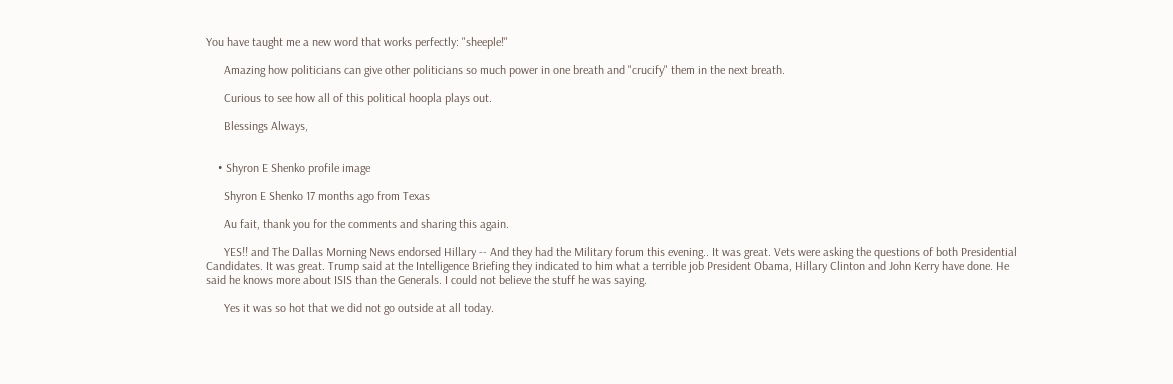You have taught me a new word that works perfectly: "sheeple!"

      Amazing how politicians can give other politicians so much power in one breath and "crucify" them in the next breath.

      Curious to see how all of this political hoopla plays out.

      Blessings Always,


    • Shyron E Shenko profile image

      Shyron E Shenko 17 months ago from Texas

      Au fait, thank you for the comments and sharing this again.

      YES!! and The Dallas Morning News endorsed Hillary -- And they had the Military forum this evening.. It was great. Vets were asking the questions of both Presidential Candidates. It was great. Trump said at the Intelligence Briefing they indicated to him what a terrible job President Obama, Hillary Clinton and John Kerry have done. He said he knows more about ISIS than the Generals. I could not believe the stuff he was saying.

      Yes it was so hot that we did not go outside at all today.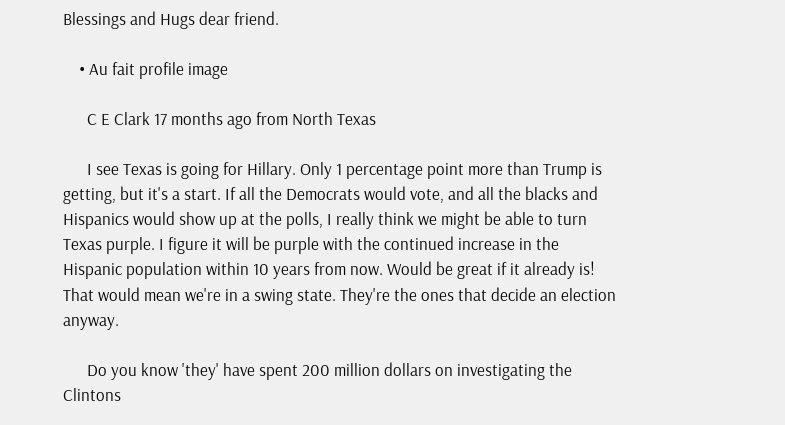Blessings and Hugs dear friend.

    • Au fait profile image

      C E Clark 17 months ago from North Texas

      I see Texas is going for Hillary. Only 1 percentage point more than Trump is getting, but it's a start. If all the Democrats would vote, and all the blacks and Hispanics would show up at the polls, I really think we might be able to turn Texas purple. I figure it will be purple with the continued increase in the Hispanic population within 10 years from now. Would be great if it already is! That would mean we're in a swing state. They're the ones that decide an election anyway.

      Do you know 'they' have spent 200 million dollars on investigating the Clintons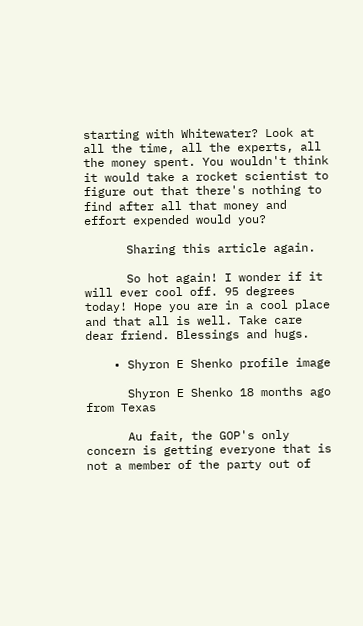starting with Whitewater? Look at all the time, all the experts, all the money spent. You wouldn't think it would take a rocket scientist to figure out that there's nothing to find after all that money and effort expended would you?

      Sharing this article again.

      So hot again! I wonder if it will ever cool off. 95 degrees today! Hope you are in a cool place and that all is well. Take care dear friend. Blessings and hugs.

    • Shyron E Shenko profile image

      Shyron E Shenko 18 months ago from Texas

      Au fait, the GOP's only concern is getting everyone that is not a member of the party out of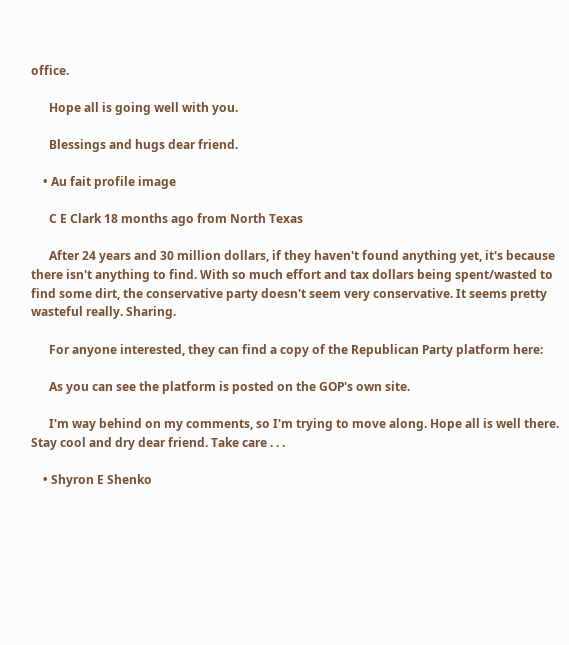office.

      Hope all is going well with you.

      Blessings and hugs dear friend.

    • Au fait profile image

      C E Clark 18 months ago from North Texas

      After 24 years and 30 million dollars, if they haven't found anything yet, it's because there isn't anything to find. With so much effort and tax dollars being spent/wasted to find some dirt, the conservative party doesn't seem very conservative. It seems pretty wasteful really. Sharing.

      For anyone interested, they can find a copy of the Republican Party platform here:

      As you can see the platform is posted on the GOP's own site.

      I'm way behind on my comments, so I'm trying to move along. Hope all is well there. Stay cool and dry dear friend. Take care . . .

    • Shyron E Shenko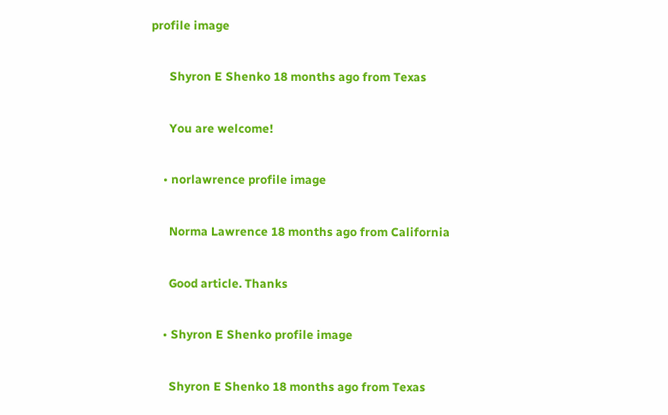profile image

      Shyron E Shenko 18 months ago from Texas

      You are welcome!

    • norlawrence profile image

      Norma Lawrence 18 months ago from California

      Good article. Thanks

    • Shyron E Shenko profile image

      Shyron E Shenko 18 months ago from Texas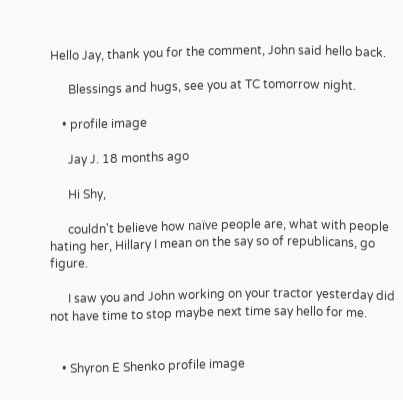Hello Jay, thank you for the comment, John said hello back.

      Blessings and hugs, see you at TC tomorrow night.

    • profile image

      Jay J. 18 months ago

      Hi Shy,

      couldn't believe how naïve people are, what with people hating her, Hillary I mean on the say so of republicans, go figure.

      I saw you and John working on your tractor yesterday did not have time to stop maybe next time say hello for me.


    • Shyron E Shenko profile image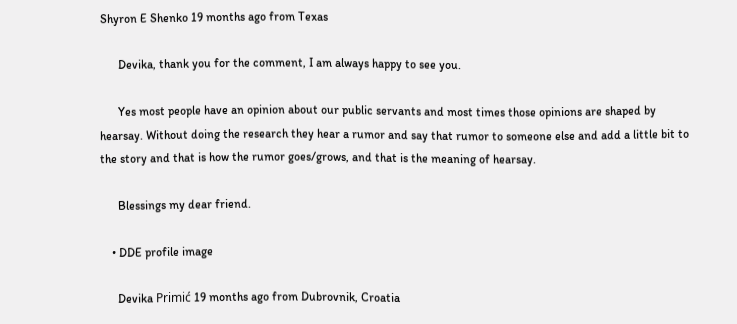Shyron E Shenko 19 months ago from Texas

      Devika, thank you for the comment, I am always happy to see you.

      Yes most people have an opinion about our public servants and most times those opinions are shaped by hearsay. Without doing the research they hear a rumor and say that rumor to someone else and add a little bit to the story and that is how the rumor goes/grows, and that is the meaning of hearsay.

      Blessings my dear friend.

    • DDE profile image

      Devika Primić 19 months ago from Dubrovnik, Croatia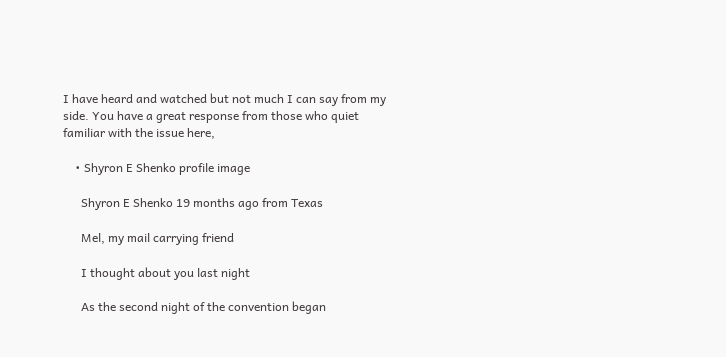I have heard and watched but not much I can say from my side. You have a great response from those who quiet familiar with the issue here,

    • Shyron E Shenko profile image

      Shyron E Shenko 19 months ago from Texas

      Mel, my mail carrying friend

      I thought about you last night

      As the second night of the convention began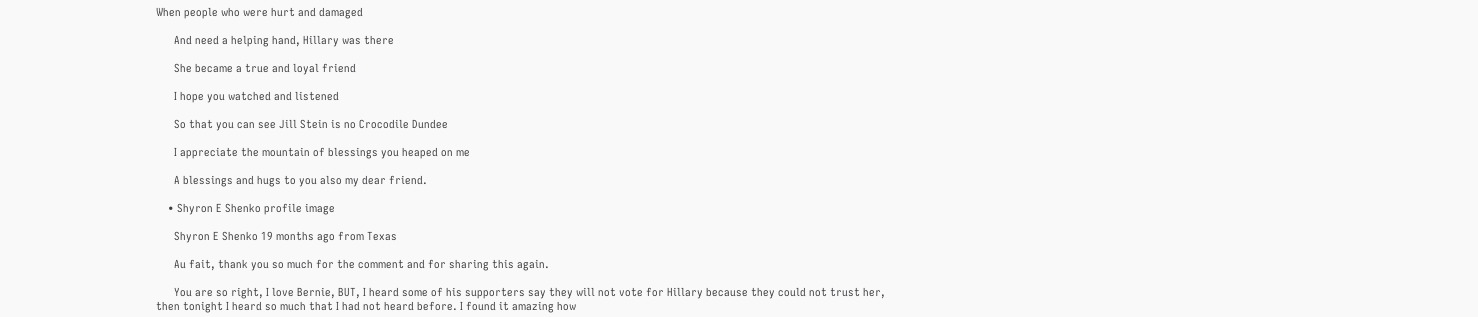When people who were hurt and damaged

      And need a helping hand, Hillary was there

      She became a true and loyal friend

      I hope you watched and listened

      So that you can see Jill Stein is no Crocodile Dundee

      I appreciate the mountain of blessings you heaped on me

      A blessings and hugs to you also my dear friend.

    • Shyron E Shenko profile image

      Shyron E Shenko 19 months ago from Texas

      Au fait, thank you so much for the comment and for sharing this again.

      You are so right, I love Bernie, BUT, I heard some of his supporters say they will not vote for Hillary because they could not trust her, then tonight I heard so much that I had not heard before. I found it amazing how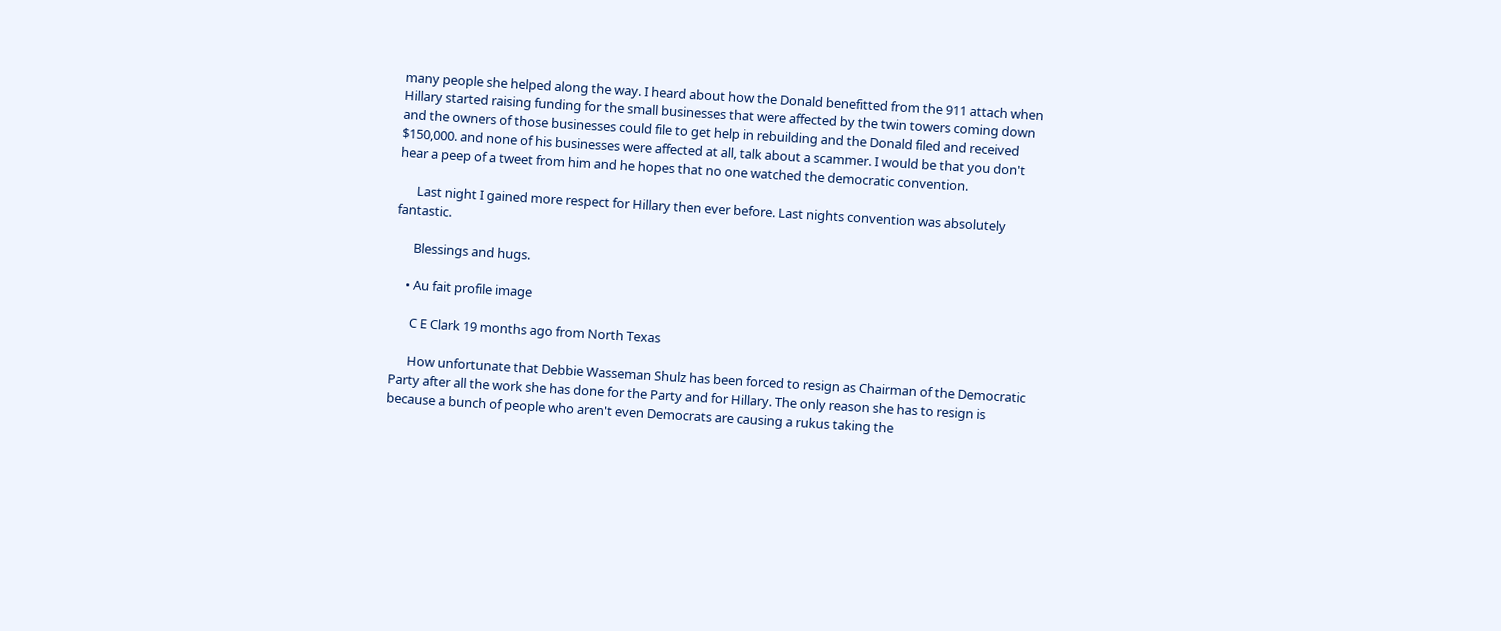many people she helped along the way. I heard about how the Donald benefitted from the 911 attach when Hillary started raising funding for the small businesses that were affected by the twin towers coming down and the owners of those businesses could file to get help in rebuilding and the Donald filed and received $150,000. and none of his businesses were affected at all, talk about a scammer. I would be that you don't hear a peep of a tweet from him and he hopes that no one watched the democratic convention.

      Last night I gained more respect for Hillary then ever before. Last nights convention was absolutely fantastic.

      Blessings and hugs.

    • Au fait profile image

      C E Clark 19 months ago from North Texas

      How unfortunate that Debbie Wasseman Shulz has been forced to resign as Chairman of the Democratic Party after all the work she has done for the Party and for Hillary. The only reason she has to resign is because a bunch of people who aren't even Democrats are causing a rukus taking the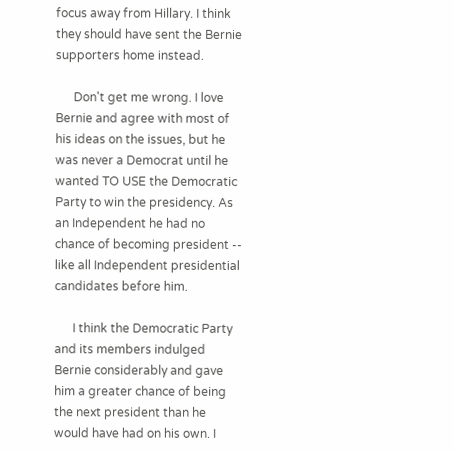focus away from Hillary. I think they should have sent the Bernie supporters home instead.

      Don't get me wrong. I love Bernie and agree with most of his ideas on the issues, but he was never a Democrat until he wanted TO USE the Democratic Party to win the presidency. As an Independent he had no chance of becoming president -- like all Independent presidential candidates before him.

      I think the Democratic Party and its members indulged Bernie considerably and gave him a greater chance of being the next president than he would have had on his own. I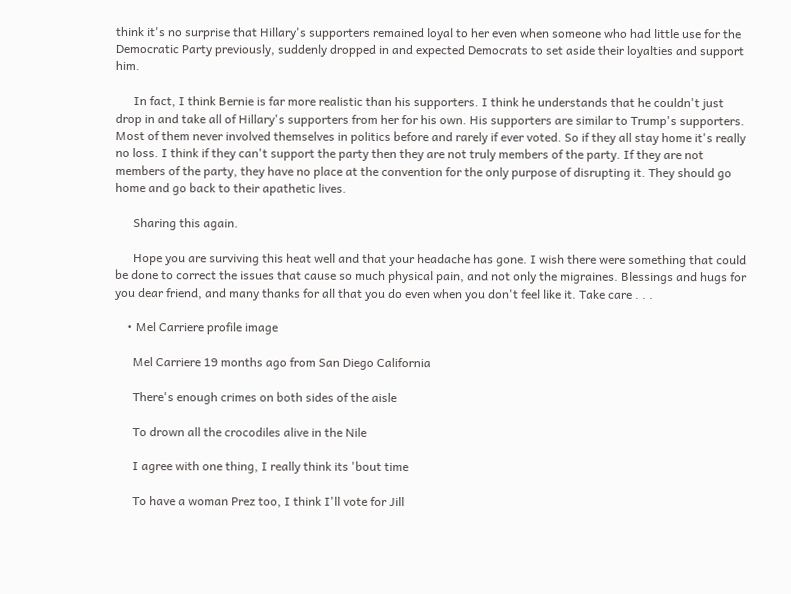think it's no surprise that Hillary's supporters remained loyal to her even when someone who had little use for the Democratic Party previously, suddenly dropped in and expected Democrats to set aside their loyalties and support him.

      In fact, I think Bernie is far more realistic than his supporters. I think he understands that he couldn't just drop in and take all of Hillary's supporters from her for his own. His supporters are similar to Trump's supporters. Most of them never involved themselves in politics before and rarely if ever voted. So if they all stay home it's really no loss. I think if they can't support the party then they are not truly members of the party. If they are not members of the party, they have no place at the convention for the only purpose of disrupting it. They should go home and go back to their apathetic lives.

      Sharing this again.

      Hope you are surviving this heat well and that your headache has gone. I wish there were something that could be done to correct the issues that cause so much physical pain, and not only the migraines. Blessings and hugs for you dear friend, and many thanks for all that you do even when you don't feel like it. Take care . . .

    • Mel Carriere profile image

      Mel Carriere 19 months ago from San Diego California

      There's enough crimes on both sides of the aisle

      To drown all the crocodiles alive in the Nile

      I agree with one thing, I really think its 'bout time

      To have a woman Prez too, I think I'll vote for Jill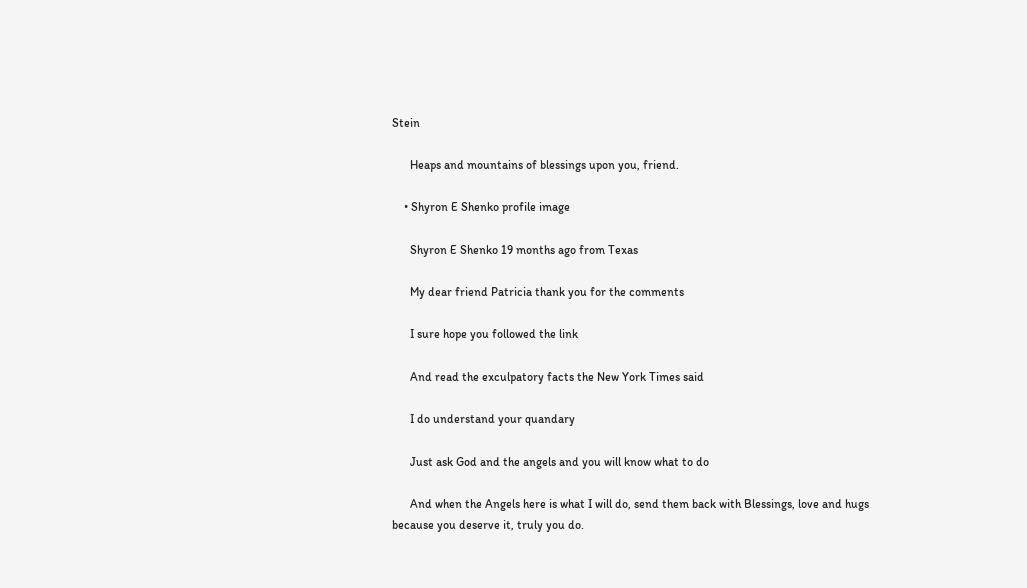Stein

      Heaps and mountains of blessings upon you, friend.

    • Shyron E Shenko profile image

      Shyron E Shenko 19 months ago from Texas

      My dear friend Patricia thank you for the comments

      I sure hope you followed the link

      And read the exculpatory facts the New York Times said

      I do understand your quandary

      Just ask God and the angels and you will know what to do

      And when the Angels here is what I will do, send them back with Blessings, love and hugs because you deserve it, truly you do.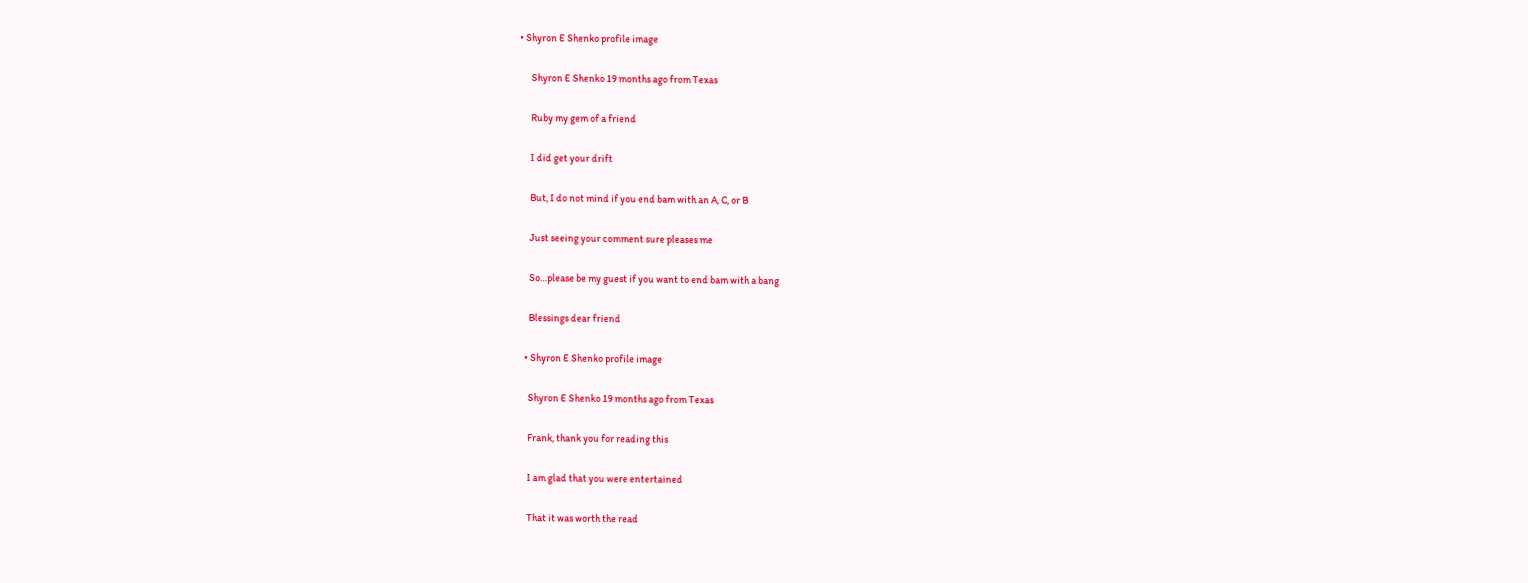• Shyron E Shenko profile image

      Shyron E Shenko 19 months ago from Texas

      Ruby my gem of a friend

      I did get your drift

      But, I do not mind if you end bam with an A, C, or B

      Just seeing your comment sure pleases me

      So…please be my guest if you want to end bam with a bang

      Blessings dear friend

    • Shyron E Shenko profile image

      Shyron E Shenko 19 months ago from Texas

      Frank, thank you for reading this

      I am glad that you were entertained

      That it was worth the read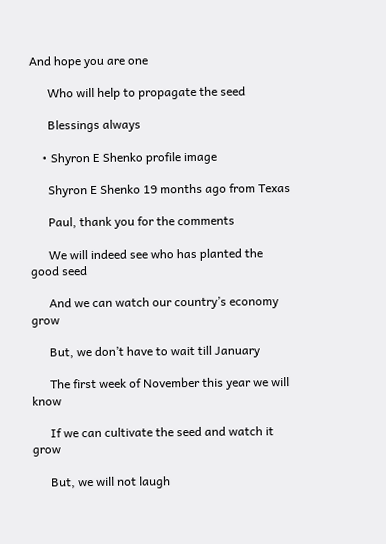And hope you are one

      Who will help to propagate the seed

      Blessings always

    • Shyron E Shenko profile image

      Shyron E Shenko 19 months ago from Texas

      Paul, thank you for the comments

      We will indeed see who has planted the good seed

      And we can watch our country’s economy grow

      But, we don’t have to wait till January

      The first week of November this year we will know

      If we can cultivate the seed and watch it grow

      But, we will not laugh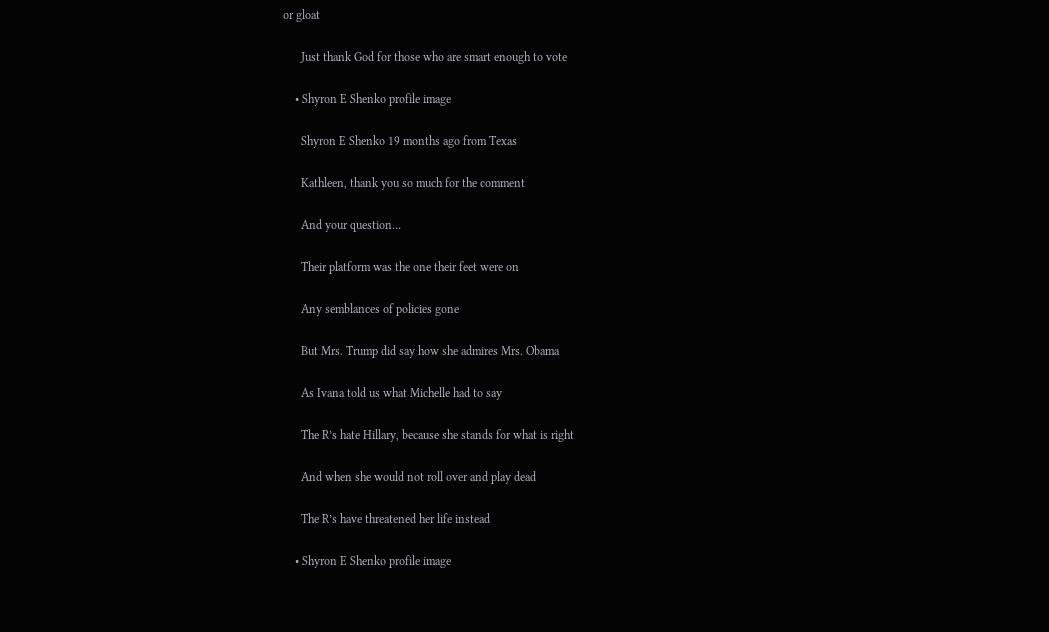or gloat

      Just thank God for those who are smart enough to vote

    • Shyron E Shenko profile image

      Shyron E Shenko 19 months ago from Texas

      Kathleen, thank you so much for the comment

      And your question…

      Their platform was the one their feet were on

      Any semblances of policies gone

      But Mrs. Trump did say how she admires Mrs. Obama

      As Ivana told us what Michelle had to say

      The R’s hate Hillary, because she stands for what is right

      And when she would not roll over and play dead

      The R’s have threatened her life instead

    • Shyron E Shenko profile image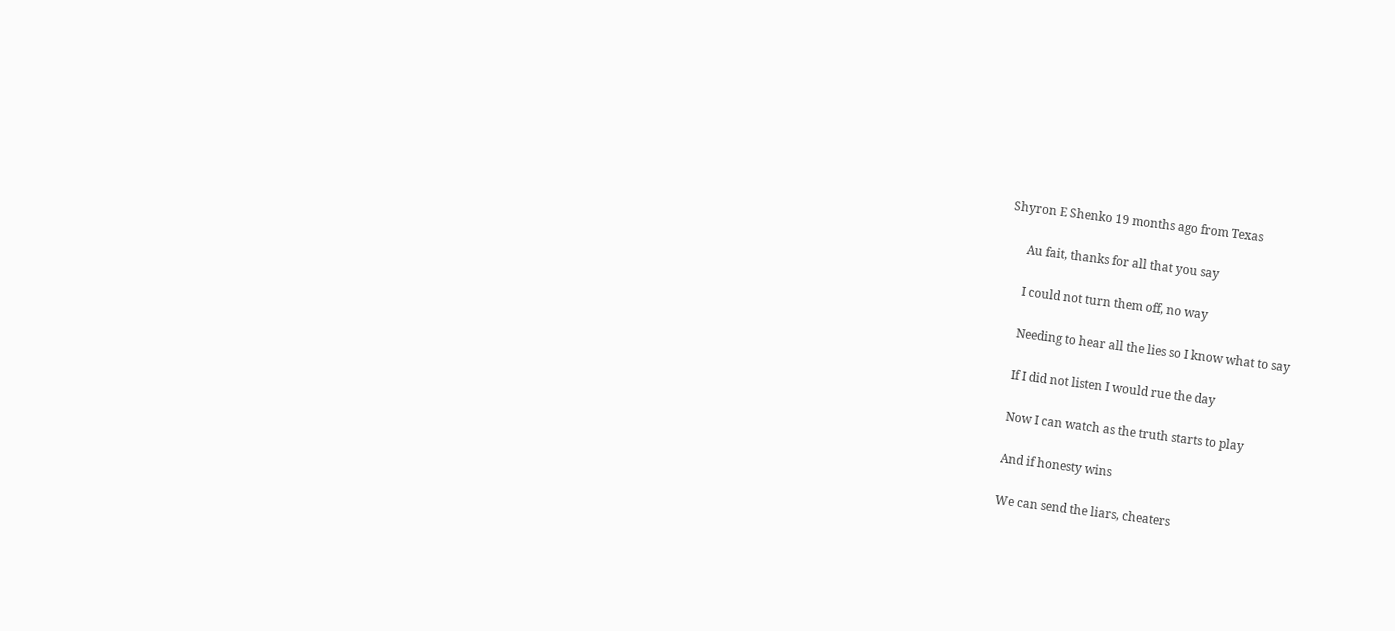Shyron E Shenko 19 months ago from Texas

      Au fait, thanks for all that you say

      I could not turn them off, no way

      Needing to hear all the lies so I know what to say

      If I did not listen I would rue the day

      Now I can watch as the truth starts to play

      And if honesty wins

      We can send the liars, cheaters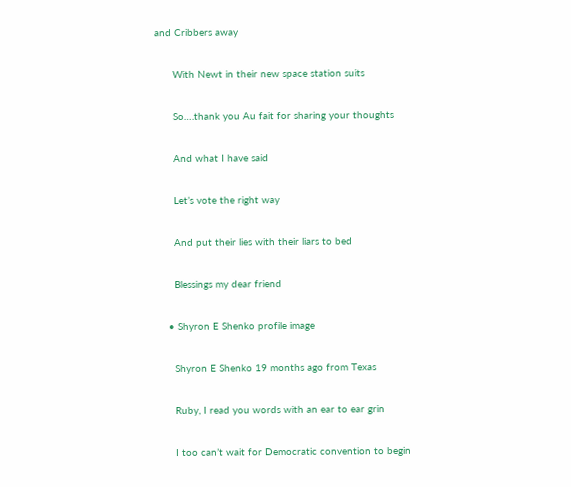and Cribbers away

      With Newt in their new space station suits

      So….thank you Au fait for sharing your thoughts

      And what I have said

      Let’s vote the right way

      And put their lies with their liars to bed

      Blessings my dear friend

    • Shyron E Shenko profile image

      Shyron E Shenko 19 months ago from Texas

      Ruby, I read you words with an ear to ear grin

      I too can’t wait for Democratic convention to begin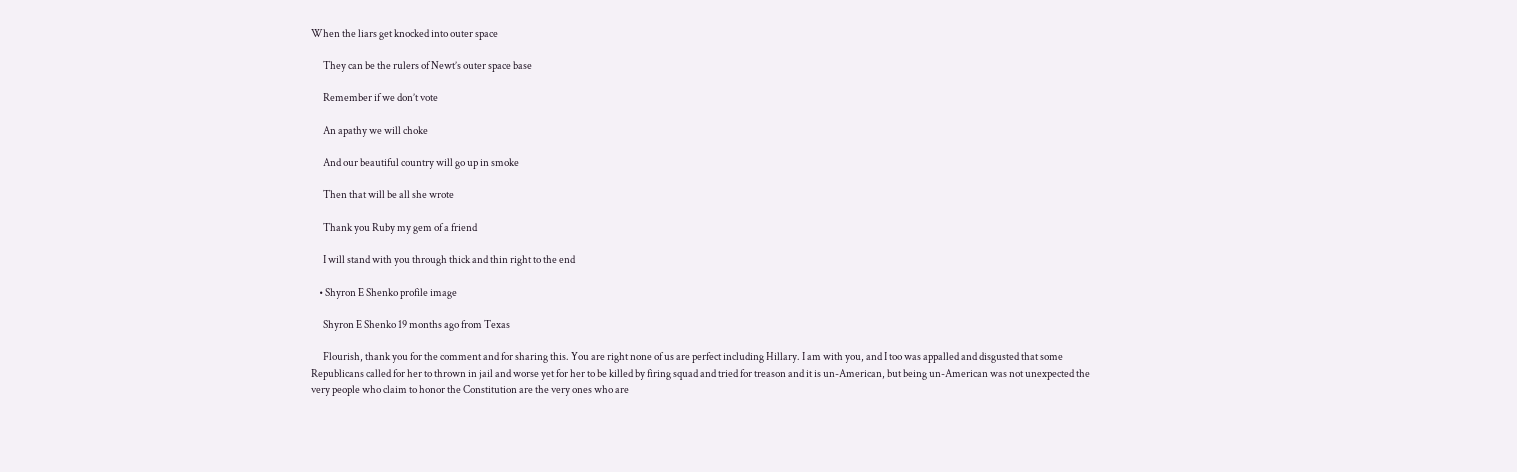When the liars get knocked into outer space

      They can be the rulers of Newt’s outer space base

      Remember if we don’t vote

      An apathy we will choke

      And our beautiful country will go up in smoke

      Then that will be all she wrote

      Thank you Ruby my gem of a friend

      I will stand with you through thick and thin right to the end

    • Shyron E Shenko profile image

      Shyron E Shenko 19 months ago from Texas

      Flourish, thank you for the comment and for sharing this. You are right none of us are perfect including Hillary. I am with you, and I too was appalled and disgusted that some Republicans called for her to thrown in jail and worse yet for her to be killed by firing squad and tried for treason and it is un-American, but being un-American was not unexpected the very people who claim to honor the Constitution are the very ones who are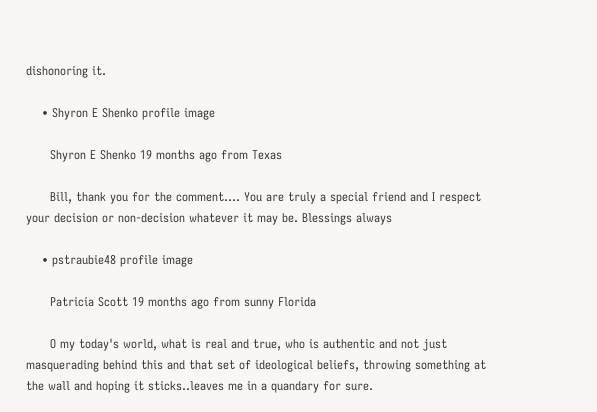dishonoring it.

    • Shyron E Shenko profile image

      Shyron E Shenko 19 months ago from Texas

      Bill, thank you for the comment…. You are truly a special friend and I respect your decision or non-decision whatever it may be. Blessings always

    • pstraubie48 profile image

      Patricia Scott 19 months ago from sunny Florida

      O my today's world, what is real and true, who is authentic and not just masquerading behind this and that set of ideological beliefs, throwing something at the wall and hoping it sticks..leaves me in a quandary for sure.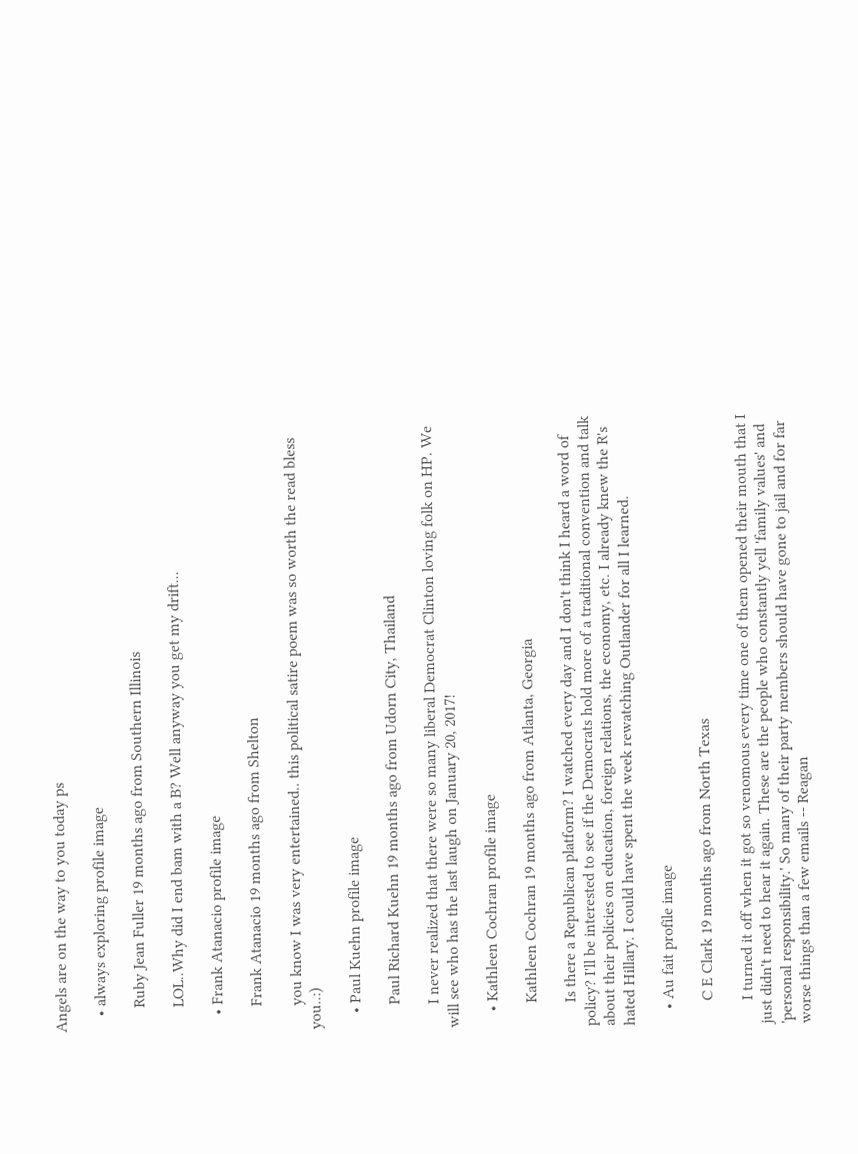Angels are on the way to you today ps

    • always exploring profile image

      Ruby Jean Fuller 19 months ago from Southern Illinois

      LOL..Why did I end bam with a B? Well anyway you get my drift...

    • Frank Atanacio profile image

      Frank Atanacio 19 months ago from Shelton

      you know I was very entertained.. this political satire poem was so worth the read bless you..:)

    • Paul Kuehn profile image

      Paul Richard Kuehn 19 months ago from Udorn City, Thailand

      I never realized that there were so many liberal Democrat Clinton loving folk on HP. We will see who has the last laugh on January 20, 2017!

    • Kathleen Cochran profile image

      Kathleen Cochran 19 months ago from Atlanta, Georgia

      Is there a Republican platform? I watched every day and I don't think I heard a word of policy? I'll be interested to see if the Democrats hold more of a traditional convention and talk about their policies on education, foreign relations, the economy, etc. I already knew the R's hated Hillary. I could have spent the week rewatching Outlander for all I learned.

    • Au fait profile image

      C E Clark 19 months ago from North Texas

      I turned it off when it got so venomous every time one of them opened their mouth that I just didn't need to hear it again. These are the people who constantly yell 'family values' and 'personal responsibility.' So many of their party members should have gone to jail and for far worse things than a few emails -- Reagan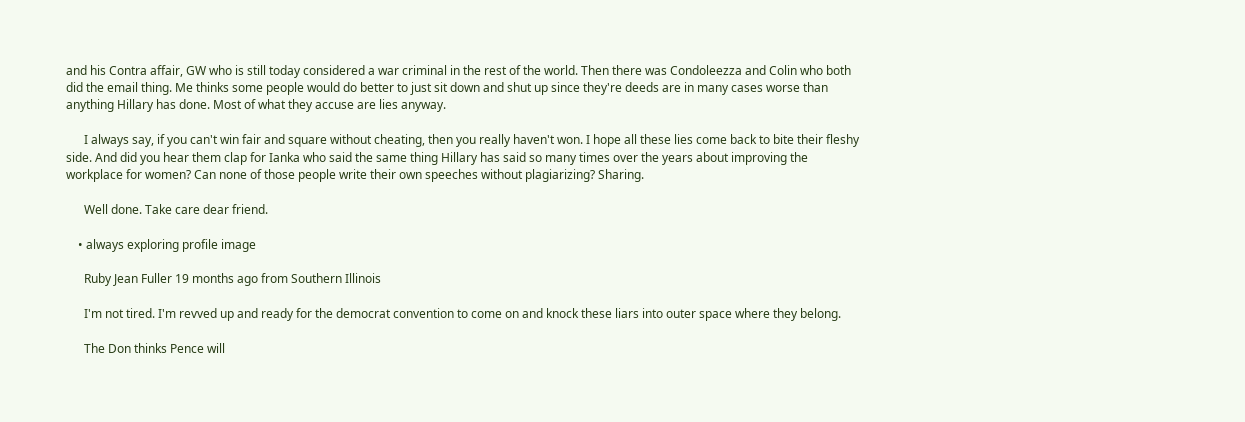and his Contra affair, GW who is still today considered a war criminal in the rest of the world. Then there was Condoleezza and Colin who both did the email thing. Me thinks some people would do better to just sit down and shut up since they're deeds are in many cases worse than anything Hillary has done. Most of what they accuse are lies anyway.

      I always say, if you can't win fair and square without cheating, then you really haven't won. I hope all these lies come back to bite their fleshy side. And did you hear them clap for Ianka who said the same thing Hillary has said so many times over the years about improving the workplace for women? Can none of those people write their own speeches without plagiarizing? Sharing.

      Well done. Take care dear friend.

    • always exploring profile image

      Ruby Jean Fuller 19 months ago from Southern Illinois

      I'm not tired. I'm revved up and ready for the democrat convention to come on and knock these liars into outer space where they belong.

      The Don thinks Pence will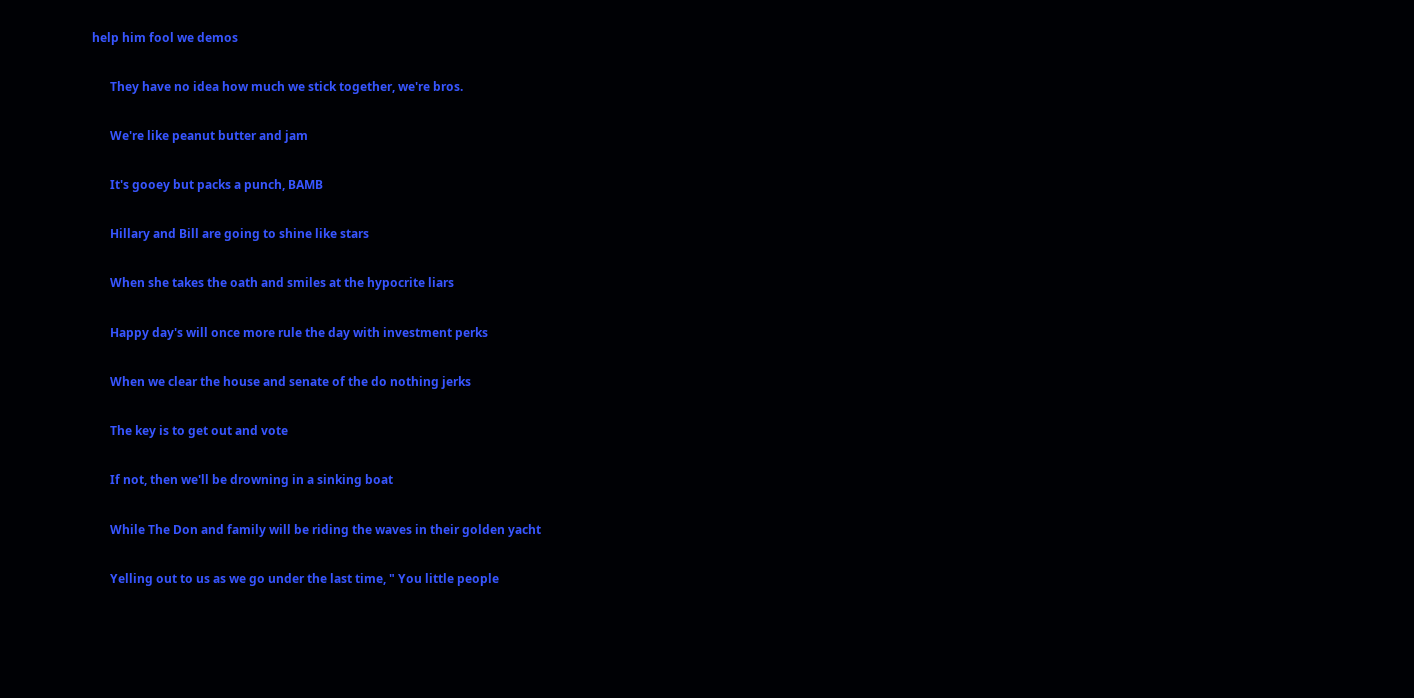help him fool we demos

      They have no idea how much we stick together, we're bros.

      We're like peanut butter and jam

      It's gooey but packs a punch, BAMB

      Hillary and Bill are going to shine like stars

      When she takes the oath and smiles at the hypocrite liars

      Happy day's will once more rule the day with investment perks

      When we clear the house and senate of the do nothing jerks

      The key is to get out and vote

      If not, then we'll be drowning in a sinking boat

      While The Don and family will be riding the waves in their golden yacht

      Yelling out to us as we go under the last time, " You little people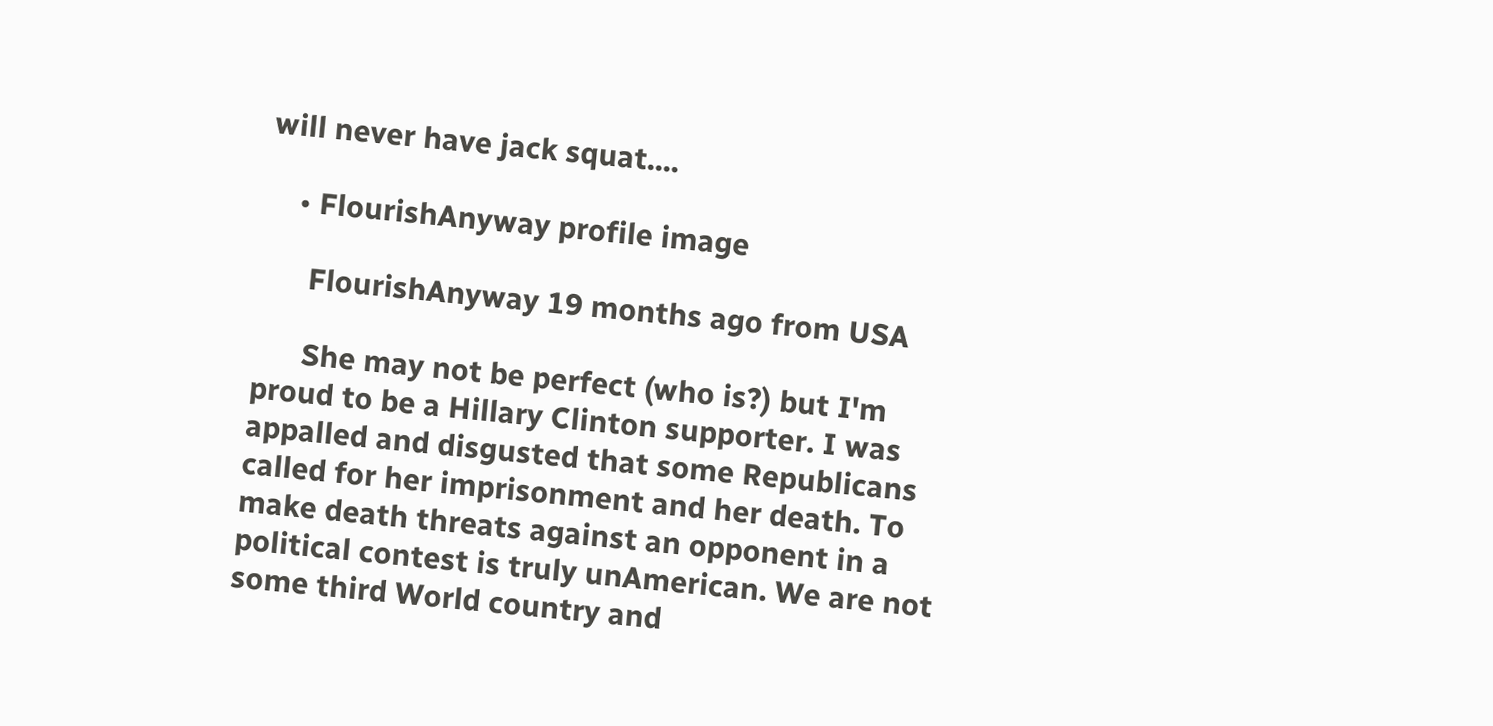will never have jack squat....

    • FlourishAnyway profile image

      FlourishAnyway 19 months ago from USA

      She may not be perfect (who is?) but I'm proud to be a Hillary Clinton supporter. I was appalled and disgusted that some Republicans called for her imprisonment and her death. To make death threats against an opponent in a political contest is truly unAmerican. We are not some third World country and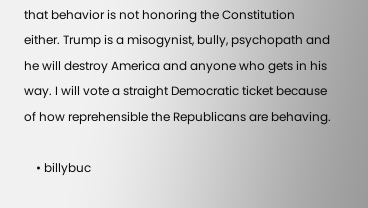that behavior is not honoring the Constitution either. Trump is a misogynist, bully, psychopath and he will destroy America and anyone who gets in his way. I will vote a straight Democratic ticket because of how reprehensible the Republicans are behaving.

    • billybuc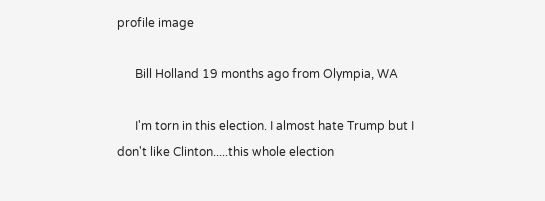profile image

      Bill Holland 19 months ago from Olympia, WA

      I'm torn in this election. I almost hate Trump but I don't like Clinton.....this whole election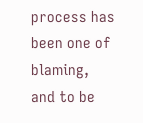process has been one of blaming, and to be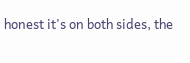honest it's on both sides, the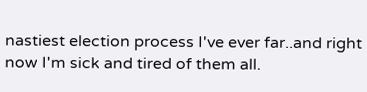nastiest election process I've ever far..and right now I'm sick and tired of them all.